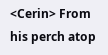<Cerin> From his perch atop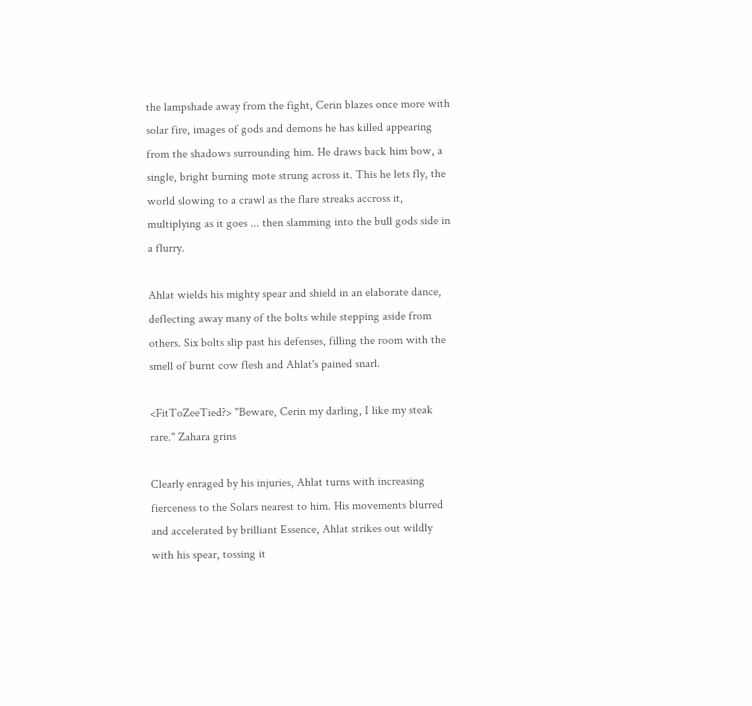the lampshade away from the fight, Cerin blazes once more with solar fire, images of gods and demons he has killed appearing from the shadows surrounding him. He draws back him bow, a single, bright burning mote strung across it. This he lets fly, the world slowing to a crawl as the flare streaks accross it, multiplying as it goes ... then slamming into the bull gods side in a flurry.

Ahlat wields his mighty spear and shield in an elaborate dance, deflecting away many of the bolts while stepping aside from others. Six bolts slip past his defenses, filling the room with the smell of burnt cow flesh and Ahlat's pained snarl.

<FitToZeeTied?> "Beware, Cerin my darling, I like my steak rare." Zahara grins

Clearly enraged by his injuries, Ahlat turns with increasing fierceness to the Solars nearest to him. His movements blurred and accelerated by brilliant Essence, Ahlat strikes out wildly with his spear, tossing it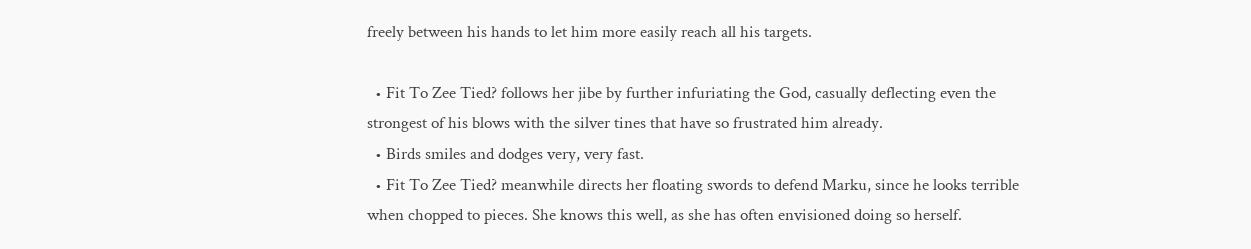freely between his hands to let him more easily reach all his targets.

  • Fit To Zee Tied? follows her jibe by further infuriating the God, casually deflecting even the strongest of his blows with the silver tines that have so frustrated him already.
  • Birds smiles and dodges very, very fast.
  • Fit To Zee Tied? meanwhile directs her floating swords to defend Marku, since he looks terrible when chopped to pieces. She knows this well, as she has often envisioned doing so herself.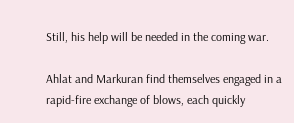Still, his help will be needed in the coming war.

Ahlat and Markuran find themselves engaged in a rapid-fire exchange of blows, each quickly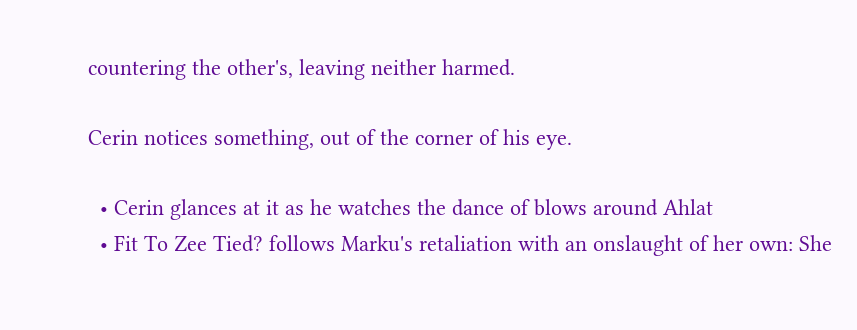countering the other's, leaving neither harmed.

Cerin notices something, out of the corner of his eye.

  • Cerin glances at it as he watches the dance of blows around Ahlat
  • Fit To Zee Tied? follows Marku's retaliation with an onslaught of her own: She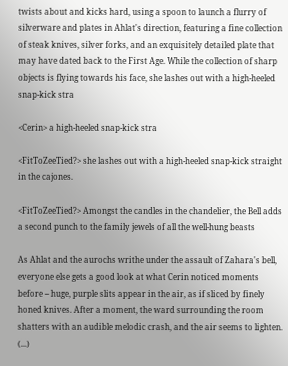twists about and kicks hard, using a spoon to launch a flurry of silverware and plates in Ahlat's direction, featuring a fine collection of steak knives, silver forks, and an exquisitely detailed plate that may have dated back to the First Age. While the collection of sharp objects is flying towards his face, she lashes out with a high-heeled snap-kick stra

<Cerin> a high-heeled snap-kick stra

<FitToZeeTied?> she lashes out with a high-heeled snap-kick straight in the cajones.

<FitToZeeTied?> Amongst the candles in the chandelier, the Bell adds a second punch to the family jewels of all the well-hung beasts

As Ahlat and the aurochs writhe under the assault of Zahara's bell, everyone else gets a good look at what Cerin noticed moments before -- huge, purple slits appear in the air, as if sliced by finely honed knives. After a moment, the ward surrounding the room shatters with an audible melodic crash, and the air seems to lighten. (...)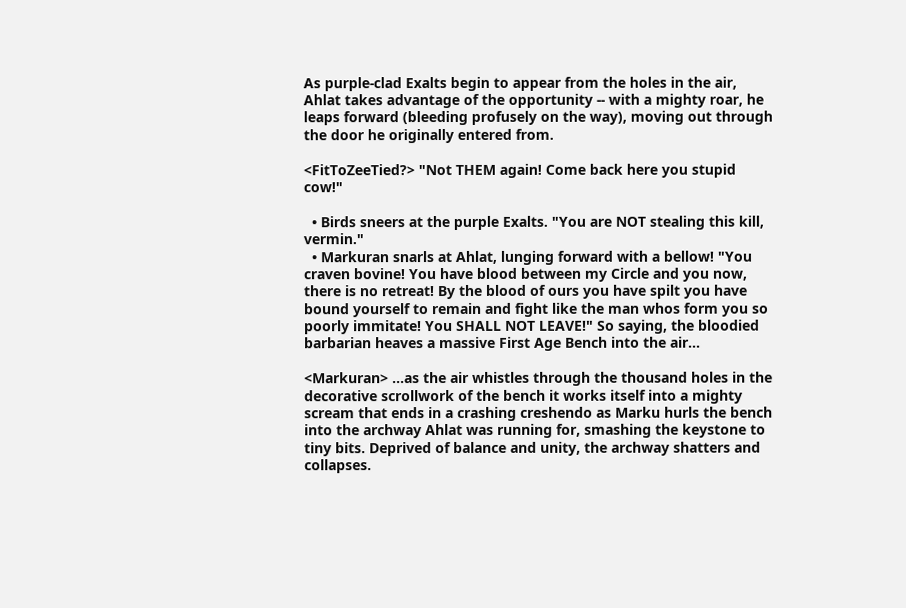As purple-clad Exalts begin to appear from the holes in the air, Ahlat takes advantage of the opportunity -- with a mighty roar, he leaps forward (bleeding profusely on the way), moving out through the door he originally entered from.

<FitToZeeTied?> "Not THEM again! Come back here you stupid cow!"

  • Birds sneers at the purple Exalts. "You are NOT stealing this kill, vermin."
  • Markuran snarls at Ahlat, lunging forward with a bellow! "You craven bovine! You have blood between my Circle and you now, there is no retreat! By the blood of ours you have spilt you have bound yourself to remain and fight like the man whos form you so poorly immitate! You SHALL NOT LEAVE!" So saying, the bloodied barbarian heaves a massive First Age Bench into the air...

<Markuran> ...as the air whistles through the thousand holes in the decorative scrollwork of the bench it works itself into a mighty scream that ends in a crashing creshendo as Marku hurls the bench into the archway Ahlat was running for, smashing the keystone to tiny bits. Deprived of balance and unity, the archway shatters and collapses.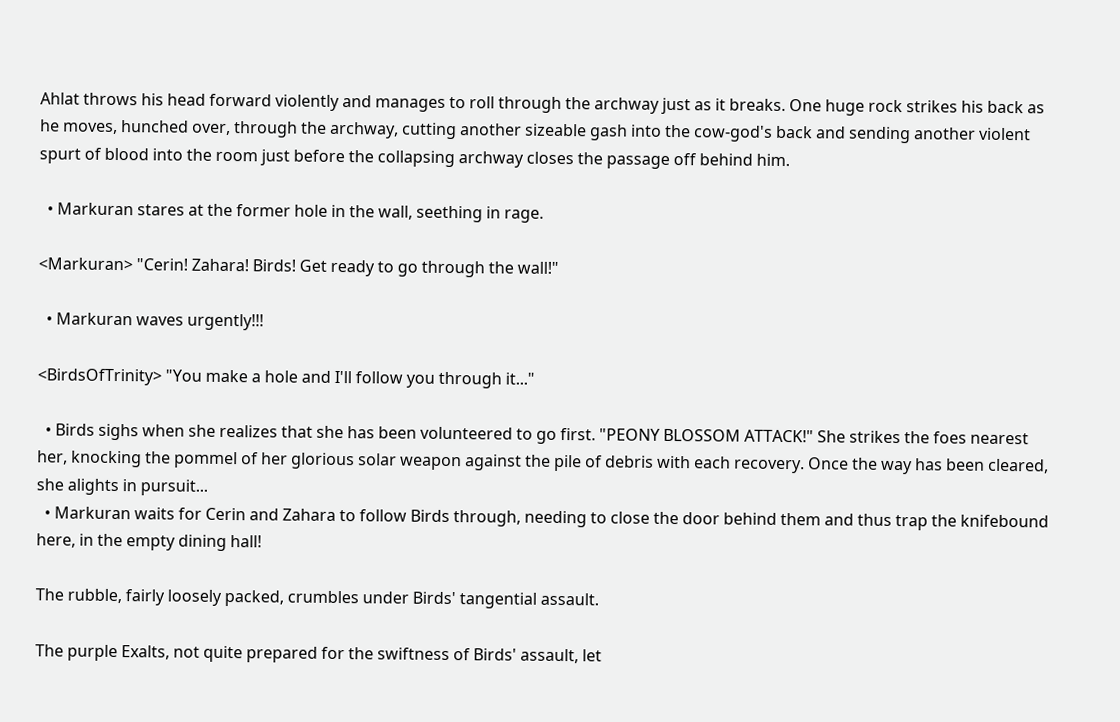Ahlat throws his head forward violently and manages to roll through the archway just as it breaks. One huge rock strikes his back as he moves, hunched over, through the archway, cutting another sizeable gash into the cow-god's back and sending another violent spurt of blood into the room just before the collapsing archway closes the passage off behind him.

  • Markuran stares at the former hole in the wall, seething in rage.

<Markuran> "Cerin! Zahara! Birds! Get ready to go through the wall!"

  • Markuran waves urgently!!!

<BirdsOfTrinity> "You make a hole and I'll follow you through it..."

  • Birds sighs when she realizes that she has been volunteered to go first. "PEONY BLOSSOM ATTACK!" She strikes the foes nearest her, knocking the pommel of her glorious solar weapon against the pile of debris with each recovery. Once the way has been cleared, she alights in pursuit...
  • Markuran waits for Cerin and Zahara to follow Birds through, needing to close the door behind them and thus trap the knifebound here, in the empty dining hall!

The rubble, fairly loosely packed, crumbles under Birds' tangential assault.

The purple Exalts, not quite prepared for the swiftness of Birds' assault, let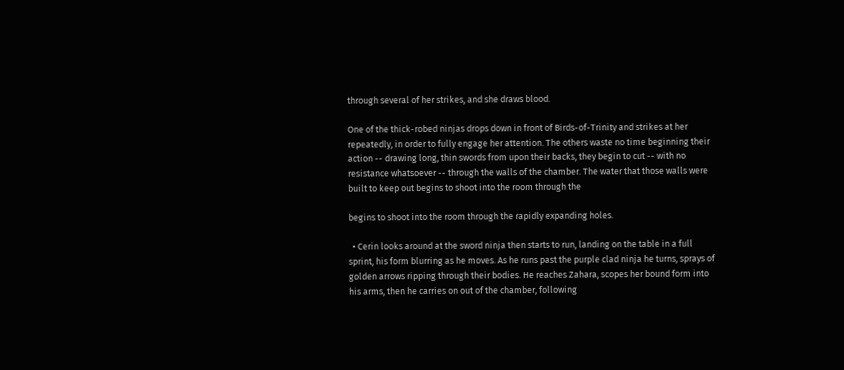through several of her strikes, and she draws blood.

One of the thick-robed ninjas drops down in front of Birds-of-Trinity and strikes at her repeatedly, in order to fully engage her attention. The others waste no time beginning their action -- drawing long, thin swords from upon their backs, they begin to cut -- with no resistance whatsoever -- through the walls of the chamber. The water that those walls were built to keep out begins to shoot into the room through the

begins to shoot into the room through the rapidly expanding holes.

  • Cerin looks around at the sword ninja then starts to run, landing on the table in a full sprint, his form blurring as he moves. As he runs past the purple clad ninja he turns, sprays of golden arrows ripping through their bodies. He reaches Zahara, scopes her bound form into his arms, then he carries on out of the chamber, following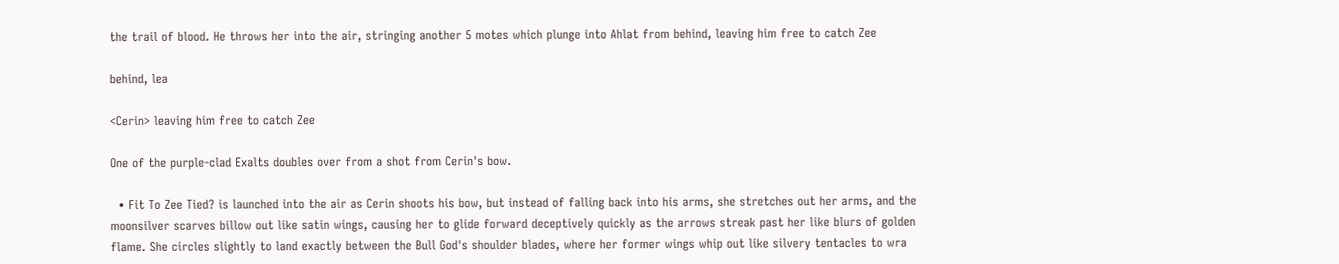the trail of blood. He throws her into the air, stringing another 5 motes which plunge into Ahlat from behind, leaving him free to catch Zee

behind, lea

<Cerin> leaving him free to catch Zee

One of the purple-clad Exalts doubles over from a shot from Cerin's bow.

  • Fit To Zee Tied? is launched into the air as Cerin shoots his bow, but instead of falling back into his arms, she stretches out her arms, and the moonsilver scarves billow out like satin wings, causing her to glide forward deceptively quickly as the arrows streak past her like blurs of golden flame. She circles slightly to land exactly between the Bull God's shoulder blades, where her former wings whip out like silvery tentacles to wra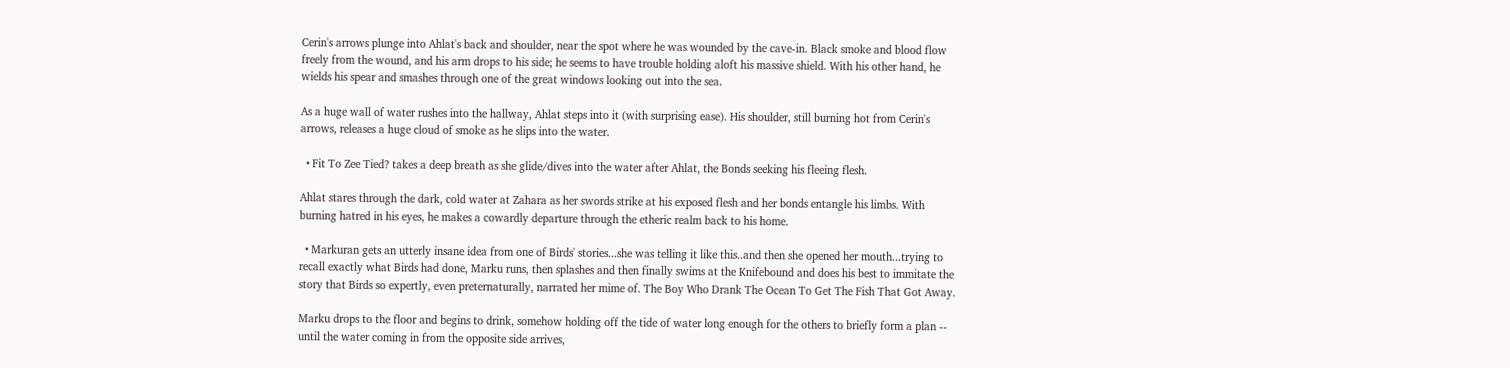Cerin's arrows plunge into Ahlat's back and shoulder, near the spot where he was wounded by the cave-in. Black smoke and blood flow freely from the wound, and his arm drops to his side; he seems to have trouble holding aloft his massive shield. With his other hand, he wields his spear and smashes through one of the great windows looking out into the sea.

As a huge wall of water rushes into the hallway, Ahlat steps into it (with surprising ease). His shoulder, still burning hot from Cerin's arrows, releases a huge cloud of smoke as he slips into the water.

  • Fit To Zee Tied? takes a deep breath as she glide/dives into the water after Ahlat, the Bonds seeking his fleeing flesh.

Ahlat stares through the dark, cold water at Zahara as her swords strike at his exposed flesh and her bonds entangle his limbs. With burning hatred in his eyes, he makes a cowardly departure through the etheric realm back to his home.

  • Markuran gets an utterly insane idea from one of Birds' stories...she was telling it like this..and then she opened her mouth...trying to recall exactly what Birds had done, Marku runs, then splashes and then finally swims at the Knifebound and does his best to immitate the story that Birds so expertly, even preternaturally, narrated her mime of. The Boy Who Drank The Ocean To Get The Fish That Got Away.

Marku drops to the floor and begins to drink, somehow holding off the tide of water long enough for the others to briefly form a plan -- until the water coming in from the opposite side arrives,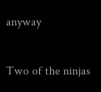anyway

Two of the ninjas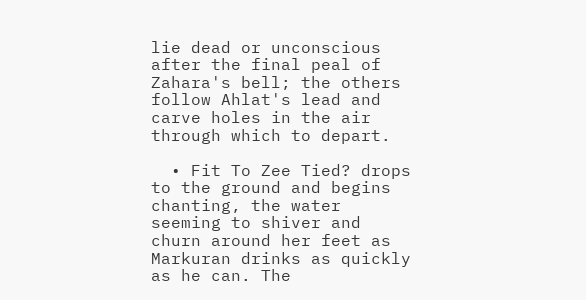lie dead or unconscious after the final peal of Zahara's bell; the others follow Ahlat's lead and carve holes in the air through which to depart.

  • Fit To Zee Tied? drops to the ground and begins chanting, the water seeming to shiver and churn around her feet as Markuran drinks as quickly as he can. The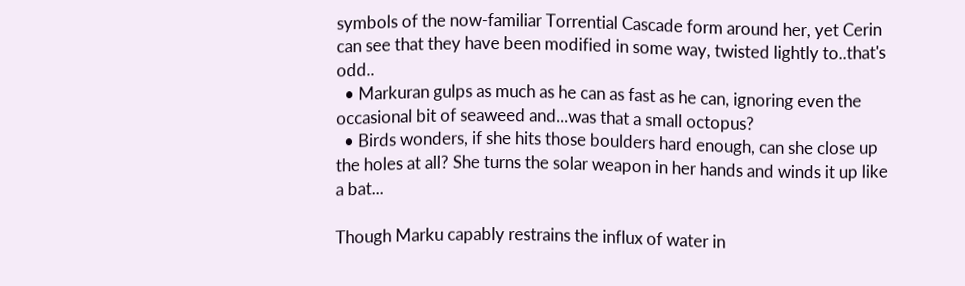symbols of the now-familiar Torrential Cascade form around her, yet Cerin can see that they have been modified in some way, twisted lightly to..that's odd..
  • Markuran gulps as much as he can as fast as he can, ignoring even the occasional bit of seaweed and...was that a small octopus?
  • Birds wonders, if she hits those boulders hard enough, can she close up the holes at all? She turns the solar weapon in her hands and winds it up like a bat...

Though Marku capably restrains the influx of water in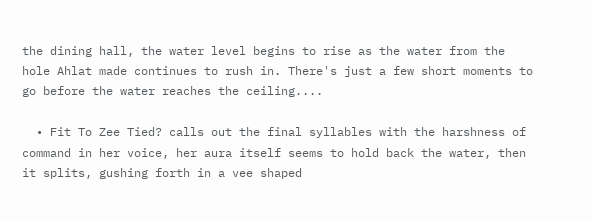the dining hall, the water level begins to rise as the water from the hole Ahlat made continues to rush in. There's just a few short moments to go before the water reaches the ceiling....

  • Fit To Zee Tied? calls out the final syllables with the harshness of command in her voice, her aura itself seems to hold back the water, then it splits, gushing forth in a vee shaped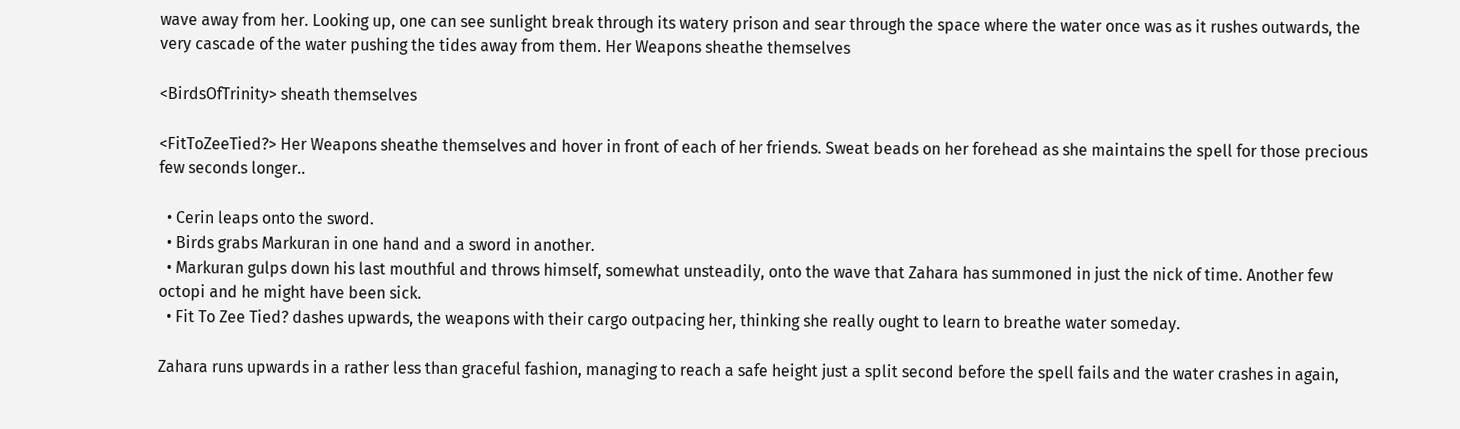wave away from her. Looking up, one can see sunlight break through its watery prison and sear through the space where the water once was as it rushes outwards, the very cascade of the water pushing the tides away from them. Her Weapons sheathe themselves

<BirdsOfTrinity> sheath themselves

<FitToZeeTied?> Her Weapons sheathe themselves and hover in front of each of her friends. Sweat beads on her forehead as she maintains the spell for those precious few seconds longer..

  • Cerin leaps onto the sword.
  • Birds grabs Markuran in one hand and a sword in another.
  • Markuran gulps down his last mouthful and throws himself, somewhat unsteadily, onto the wave that Zahara has summoned in just the nick of time. Another few octopi and he might have been sick.
  • Fit To Zee Tied? dashes upwards, the weapons with their cargo outpacing her, thinking she really ought to learn to breathe water someday.

Zahara runs upwards in a rather less than graceful fashion, managing to reach a safe height just a split second before the spell fails and the water crashes in again,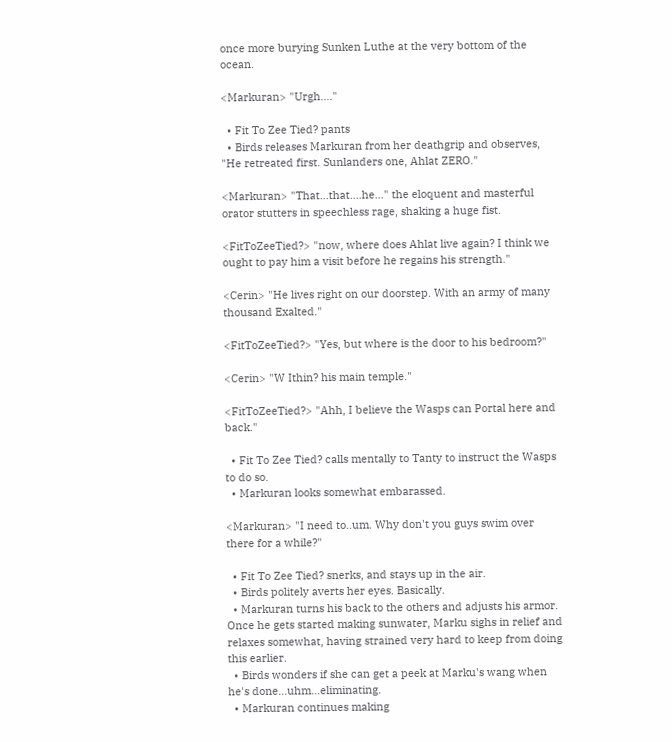once more burying Sunken Luthe at the very bottom of the ocean.

<Markuran> "Urgh...."

  • Fit To Zee Tied? pants
  • Birds releases Markuran from her deathgrip and observes, "He retreated first. Sunlanders one, Ahlat ZERO."

<Markuran> "That...that....he..." the eloquent and masterful orator stutters in speechless rage, shaking a huge fist.

<FitToZeeTied?> "now, where does Ahlat live again? I think we ought to pay him a visit before he regains his strength."

<Cerin> "He lives right on our doorstep. With an army of many thousand Exalted."

<FitToZeeTied?> "Yes, but where is the door to his bedroom?"

<Cerin> "W Ithin? his main temple."

<FitToZeeTied?> "Ahh, I believe the Wasps can Portal here and back."

  • Fit To Zee Tied? calls mentally to Tanty to instruct the Wasps to do so.
  • Markuran looks somewhat embarassed.

<Markuran> "I need to..um. Why don't you guys swim over there for a while?"

  • Fit To Zee Tied? snerks, and stays up in the air.
  • Birds politely averts her eyes. Basically.
  • Markuran turns his back to the others and adjusts his armor. Once he gets started making sunwater, Marku sighs in relief and relaxes somewhat, having strained very hard to keep from doing this earlier.
  • Birds wonders if she can get a peek at Marku's wang when he's done...uhm...eliminating.
  • Markuran continues making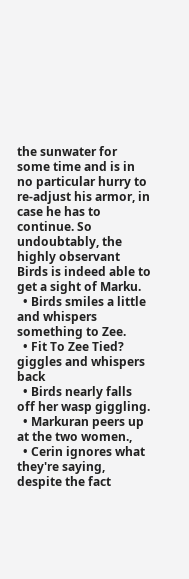the sunwater for some time and is in no particular hurry to re-adjust his armor, in case he has to continue. So undoubtably, the highly observant Birds is indeed able to get a sight of Marku.
  • Birds smiles a little and whispers something to Zee.
  • Fit To Zee Tied? giggles and whispers back
  • Birds nearly falls off her wasp giggling.
  • Markuran peers up at the two women.,
  • Cerin ignores what they're saying, despite the fact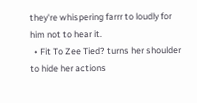they're whispering farrr to loudly for him not to hear it.
  • Fit To Zee Tied? turns her shoulder to hide her actions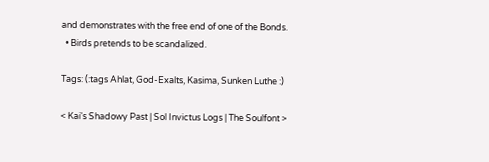and demonstrates with the free end of one of the Bonds.
  • Birds pretends to be scandalized.

Tags: (:tags Ahlat, God-Exalts, Kasima, Sunken Luthe :)

< Kai's Shadowy Past | Sol Invictus Logs | The Soulfont >